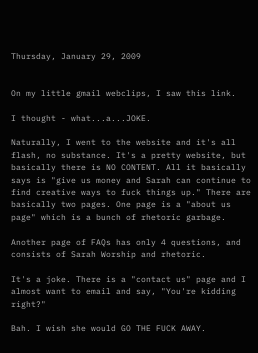Thursday, January 29, 2009


On my little gmail webclips, I saw this link.

I thought - what...a...JOKE.

Naturally, I went to the website and it's all flash, no substance. It's a pretty website, but basically there is NO CONTENT. All it basically says is "give us money and Sarah can continue to find creative ways to fuck things up." There are basically two pages. One page is a "about us page" which is a bunch of rhetoric garbage.

Another page of FAQs has only 4 questions, and consists of Sarah Worship and rhetoric.

It's a joke. There is a "contact us" page and I almost want to email and say, "You're kidding right?"

Bah. I wish she would GO THE FUCK AWAY.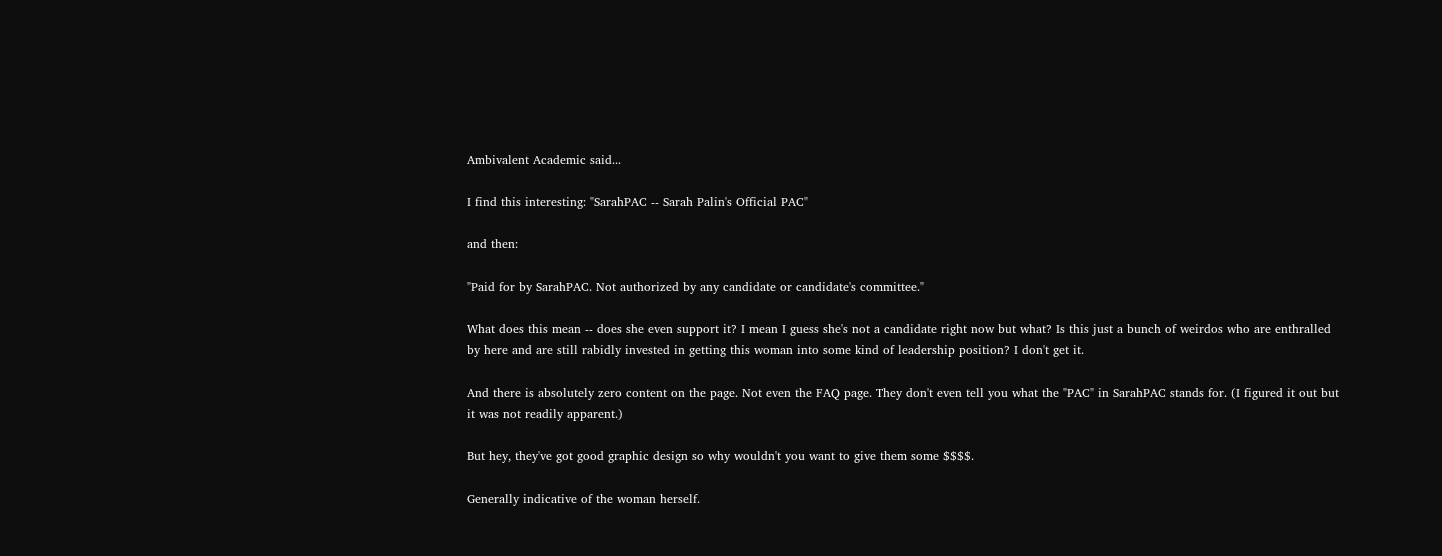Ambivalent Academic said...

I find this interesting: "SarahPAC -- Sarah Palin's Official PAC"

and then:

"Paid for by SarahPAC. Not authorized by any candidate or candidate's committee."

What does this mean -- does she even support it? I mean I guess she's not a candidate right now but what? Is this just a bunch of weirdos who are enthralled by here and are still rabidly invested in getting this woman into some kind of leadership position? I don't get it.

And there is absolutely zero content on the page. Not even the FAQ page. They don't even tell you what the "PAC" in SarahPAC stands for. (I figured it out but it was not readily apparent.)

But hey, they've got good graphic design so why wouldn't you want to give them some $$$$.

Generally indicative of the woman herself.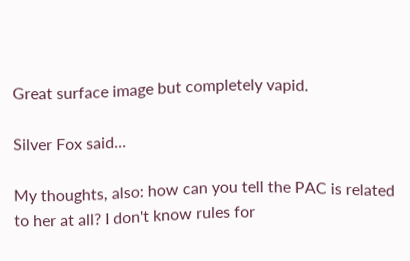Great surface image but completely vapid.

Silver Fox said...

My thoughts, also: how can you tell the PAC is related to her at all? I don't know rules for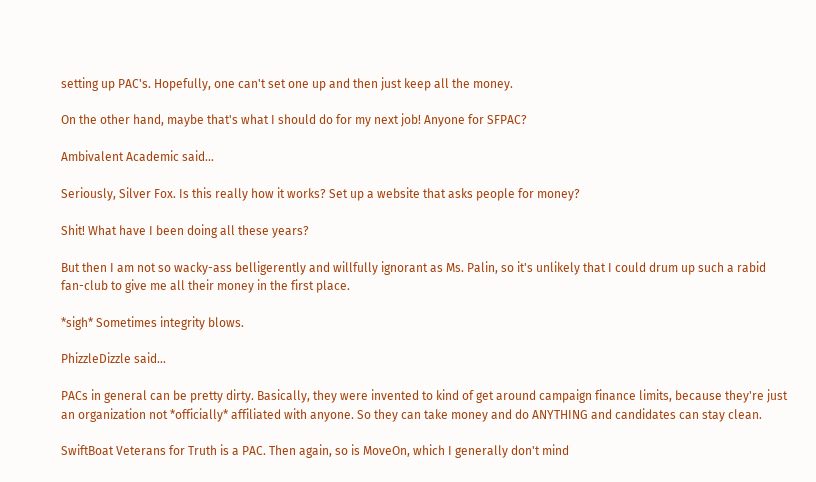setting up PAC's. Hopefully, one can't set one up and then just keep all the money.

On the other hand, maybe that's what I should do for my next job! Anyone for SFPAC?

Ambivalent Academic said...

Seriously, Silver Fox. Is this really how it works? Set up a website that asks people for money?

Shit! What have I been doing all these years?

But then I am not so wacky-ass belligerently and willfully ignorant as Ms. Palin, so it's unlikely that I could drum up such a rabid fan-club to give me all their money in the first place.

*sigh* Sometimes integrity blows.

PhizzleDizzle said...

PACs in general can be pretty dirty. Basically, they were invented to kind of get around campaign finance limits, because they're just an organization not *officially* affiliated with anyone. So they can take money and do ANYTHING and candidates can stay clean.

SwiftBoat Veterans for Truth is a PAC. Then again, so is MoveOn, which I generally don't mind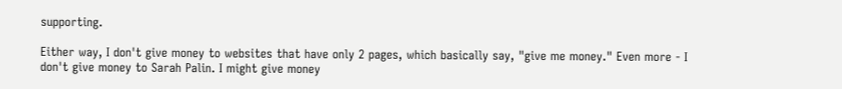supporting.

Either way, I don't give money to websites that have only 2 pages, which basically say, "give me money." Even more - I don't give money to Sarah Palin. I might give money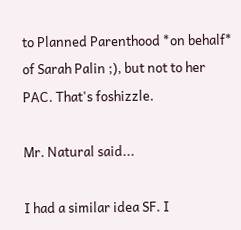to Planned Parenthood *on behalf* of Sarah Palin ;), but not to her PAC. That's foshizzle.

Mr. Natural said...

I had a similar idea SF. I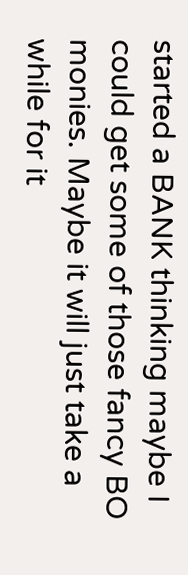started a BANK thinking maybe I could get some of those fancy BO monies. Maybe it will just take a while for it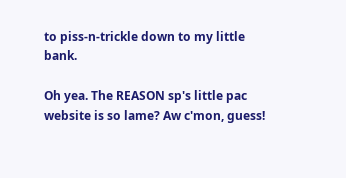to piss-n-trickle down to my little bank.

Oh yea. The REASON sp's little pac website is so lame? Aw c'mon, guess!